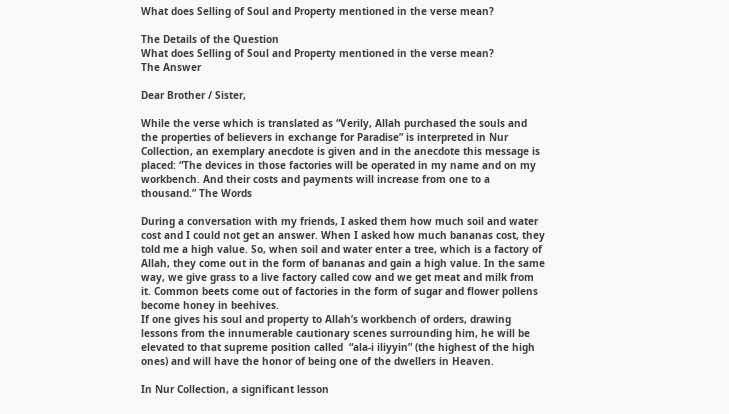What does Selling of Soul and Property mentioned in the verse mean?

The Details of the Question
What does Selling of Soul and Property mentioned in the verse mean?
The Answer

Dear Brother / Sister,

While the verse which is translated as “Verily, Allah purchased the souls and the properties of believers in exchange for Paradise” is interpreted in Nur Collection, an exemplary anecdote is given and in the anecdote this message is placed: “The devices in those factories will be operated in my name and on my workbench. And their costs and payments will increase from one to a thousand.” The Words

During a conversation with my friends, I asked them how much soil and water cost and I could not get an answer. When I asked how much bananas cost, they told me a high value. So, when soil and water enter a tree, which is a factory of Allah, they come out in the form of bananas and gain a high value. In the same way, we give grass to a live factory called cow and we get meat and milk from it. Common beets come out of factories in the form of sugar and flower pollens become honey in beehives.
If one gives his soul and property to Allah’s workbench of orders, drawing lessons from the innumerable cautionary scenes surrounding him, he will be elevated to that supreme position called  “ala-i iliyyin” (the highest of the high ones) and will have the honor of being one of the dwellers in Heaven.

In Nur Collection, a significant lesson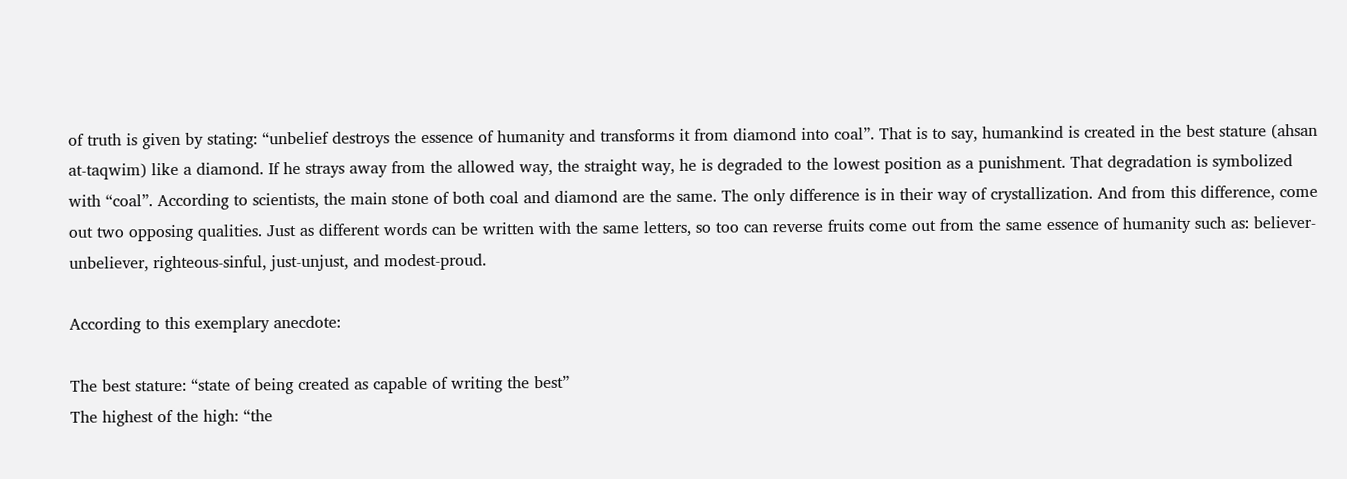of truth is given by stating: “unbelief destroys the essence of humanity and transforms it from diamond into coal”. That is to say, humankind is created in the best stature (ahsan at-taqwim) like a diamond. If he strays away from the allowed way, the straight way, he is degraded to the lowest position as a punishment. That degradation is symbolized with “coal”. According to scientists, the main stone of both coal and diamond are the same. The only difference is in their way of crystallization. And from this difference, come out two opposing qualities. Just as different words can be written with the same letters, so too can reverse fruits come out from the same essence of humanity such as: believer-unbeliever, righteous-sinful, just-unjust, and modest-proud.

According to this exemplary anecdote:

The best stature: “state of being created as capable of writing the best”
The highest of the high: “the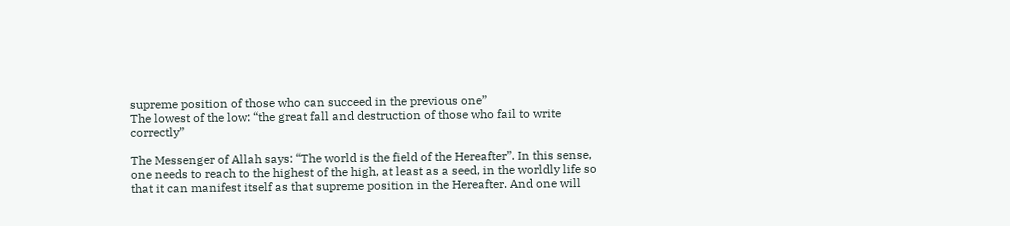supreme position of those who can succeed in the previous one”
The lowest of the low: “the great fall and destruction of those who fail to write correctly”

The Messenger of Allah says: “The world is the field of the Hereafter”. In this sense, one needs to reach to the highest of the high, at least as a seed, in the worldly life so that it can manifest itself as that supreme position in the Hereafter. And one will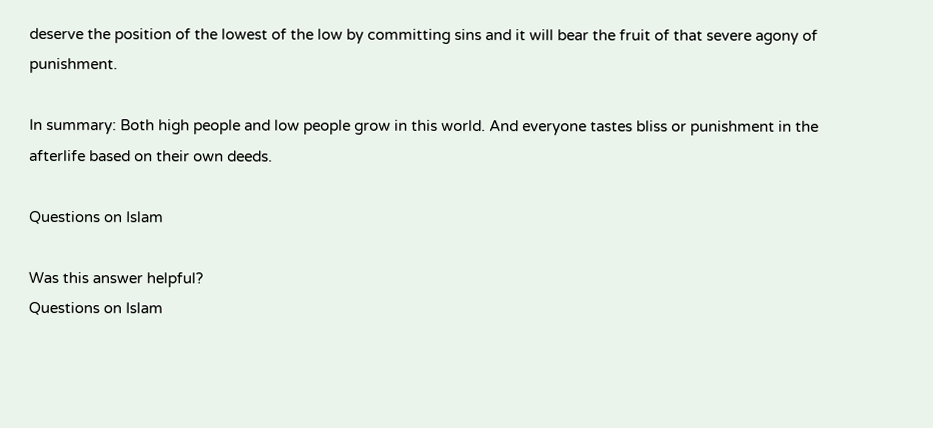deserve the position of the lowest of the low by committing sins and it will bear the fruit of that severe agony of punishment.

In summary: Both high people and low people grow in this world. And everyone tastes bliss or punishment in the afterlife based on their own deeds.

Questions on Islam

Was this answer helpful?
Questions on Islam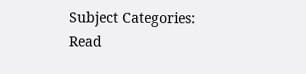Subject Categories:
Read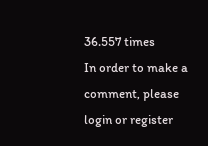36.557 times
In order to make a comment, please login or register